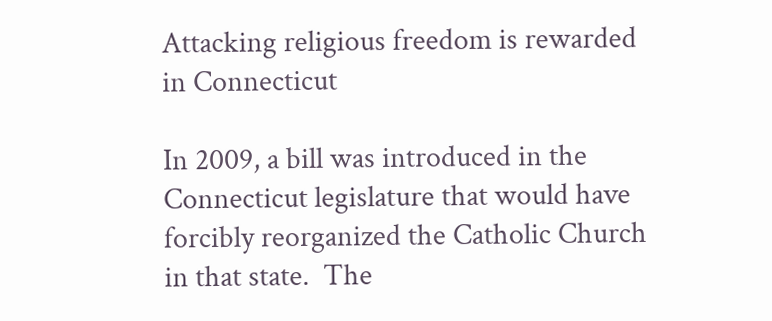Attacking religious freedom is rewarded in Connecticut

In 2009, a bill was introduced in the Connecticut legislature that would have forcibly reorganized the Catholic Church in that state.  The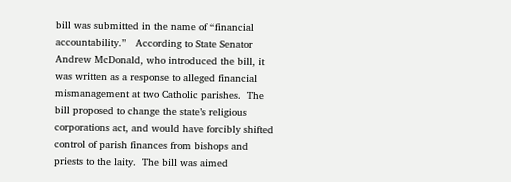bill was submitted in the name of “financial accountability.”   According to State Senator Andrew McDonald, who introduced the bill, it was written as a response to alleged financial mismanagement at two Catholic parishes.  The bill proposed to change the state’s religious corporations act, and would have forcibly shifted control of parish finances from bishops and priests to the laity.  The bill was aimed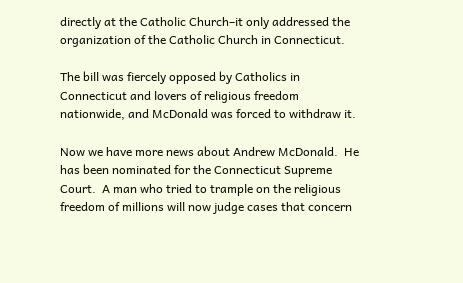directly at the Catholic Church–it only addressed the organization of the Catholic Church in Connecticut.

The bill was fiercely opposed by Catholics in Connecticut and lovers of religious freedom nationwide, and McDonald was forced to withdraw it.

Now we have more news about Andrew McDonald.  He has been nominated for the Connecticut Supreme Court.  A man who tried to trample on the religious freedom of millions will now judge cases that concern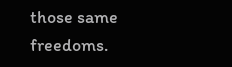those same freedoms.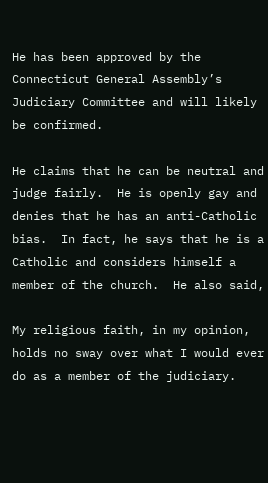He has been approved by the Connecticut General Assembly’s Judiciary Committee and will likely be confirmed.

He claims that he can be neutral and judge fairly.  He is openly gay and denies that he has an anti-Catholic bias.  In fact, he says that he is a Catholic and considers himself a member of the church.  He also said,

My religious faith, in my opinion, holds no sway over what I would ever do as a member of the judiciary.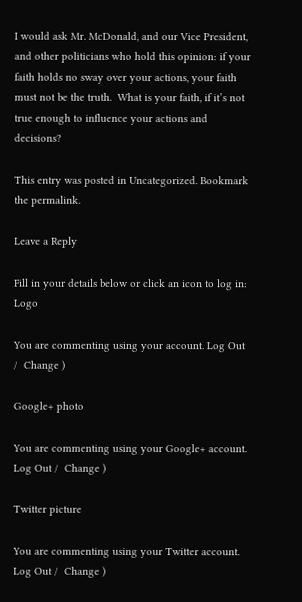I would ask Mr. McDonald, and our Vice President, and other politicians who hold this opinion: if your faith holds no sway over your actions, your faith must not be the truth.  What is your faith, if it’s not true enough to influence your actions and decisions?

This entry was posted in Uncategorized. Bookmark the permalink.

Leave a Reply

Fill in your details below or click an icon to log in: Logo

You are commenting using your account. Log Out /  Change )

Google+ photo

You are commenting using your Google+ account. Log Out /  Change )

Twitter picture

You are commenting using your Twitter account. Log Out /  Change )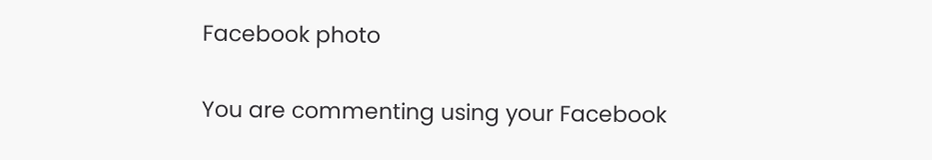Facebook photo

You are commenting using your Facebook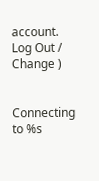account. Log Out /  Change )


Connecting to %s